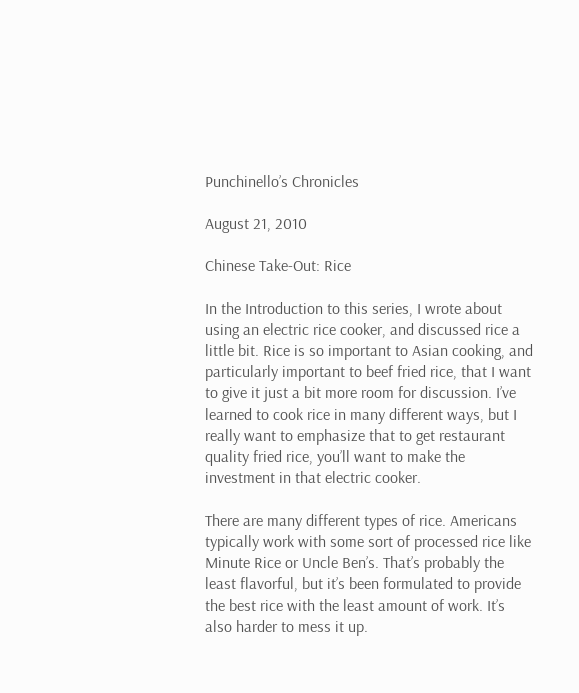Punchinello’s Chronicles

August 21, 2010

Chinese Take-Out: Rice

In the Introduction to this series, I wrote about using an electric rice cooker, and discussed rice a little bit. Rice is so important to Asian cooking, and particularly important to beef fried rice, that I want to give it just a bit more room for discussion. I’ve learned to cook rice in many different ways, but I really want to emphasize that to get restaurant quality fried rice, you’ll want to make the investment in that electric cooker.

There are many different types of rice. Americans typically work with some sort of processed rice like Minute Rice or Uncle Ben’s. That’s probably the least flavorful, but it’s been formulated to provide the best rice with the least amount of work. It’s also harder to mess it up.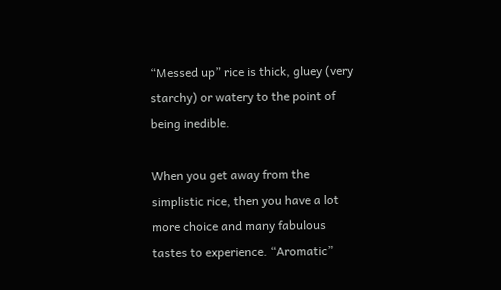“Messed up” rice is thick, gluey (very starchy) or watery to the point of being inedible.

When you get away from the simplistic rice, then you have a lot more choice and many fabulous tastes to experience. “Aromatic”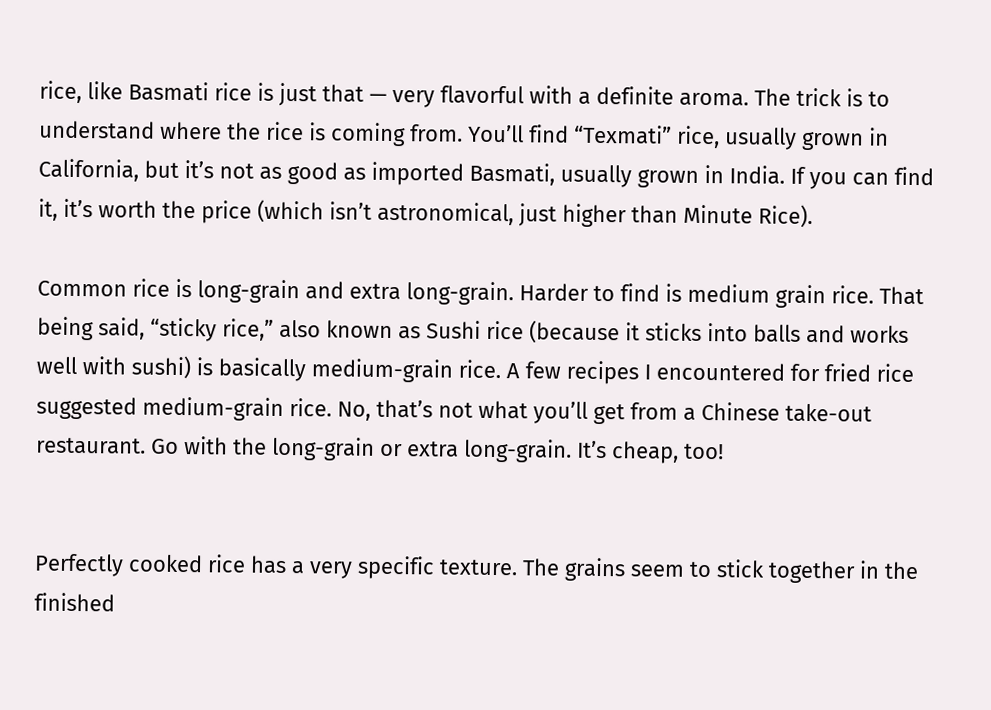rice, like Basmati rice is just that — very flavorful with a definite aroma. The trick is to understand where the rice is coming from. You’ll find “Texmati” rice, usually grown in California, but it’s not as good as imported Basmati, usually grown in India. If you can find it, it’s worth the price (which isn’t astronomical, just higher than Minute Rice).

Common rice is long-grain and extra long-grain. Harder to find is medium grain rice. That being said, “sticky rice,” also known as Sushi rice (because it sticks into balls and works well with sushi) is basically medium-grain rice. A few recipes I encountered for fried rice suggested medium-grain rice. No, that’s not what you’ll get from a Chinese take-out restaurant. Go with the long-grain or extra long-grain. It’s cheap, too!


Perfectly cooked rice has a very specific texture. The grains seem to stick together in the finished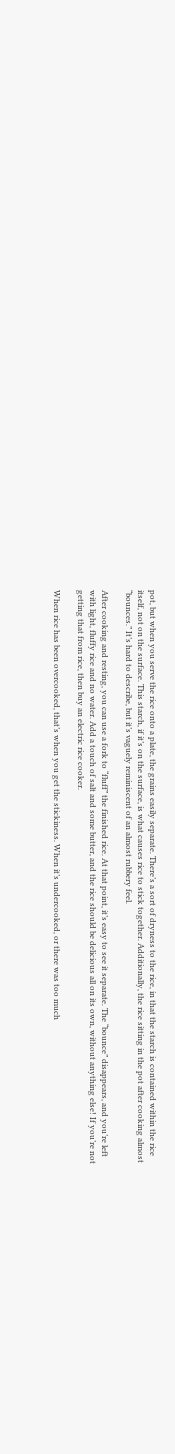pot, but when you serve the rice onto a plate, the grains easily separate. There’s a sort of dryness to the rice, in that the starch is contained within the rice itself, not on the surface. This starch, if it’s on the surface, is what causes rice to stick together. Additionally, the rice sitting in the pot after cooking almost “bounces.” It’s hard to describe, but it’s vaguely reminiscent of an almost rubbery feel.

After cooking and resting, you can use a fork to “fluff” the finished rice. At that point, it’s easy to see it separate. The “bounce” disappears, and you’re left with light, fluffy rice and no water. Add a touch of salt and some butter, and the rice should be delicious all on its own, without anything else! If you’re not getting that from rice, then buy an electric rice cooker.

When rice has been overcooked, that’s when you get the stickiness. When it’s undercooked, or there was too much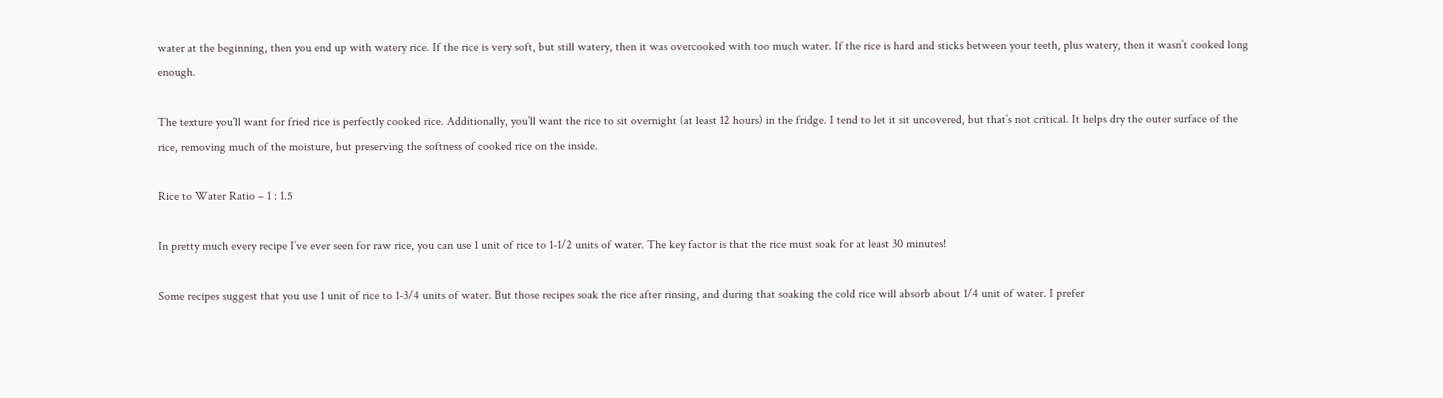water at the beginning, then you end up with watery rice. If the rice is very soft, but still watery, then it was overcooked with too much water. If the rice is hard and sticks between your teeth, plus watery, then it wasn’t cooked long enough.

The texture you’ll want for fried rice is perfectly cooked rice. Additionally, you’ll want the rice to sit overnight (at least 12 hours) in the fridge. I tend to let it sit uncovered, but that’s not critical. It helps dry the outer surface of the rice, removing much of the moisture, but preserving the softness of cooked rice on the inside.

Rice to Water Ratio – 1 : 1.5

In pretty much every recipe I’ve ever seen for raw rice, you can use 1 unit of rice to 1-1/2 units of water. The key factor is that the rice must soak for at least 30 minutes!

Some recipes suggest that you use 1 unit of rice to 1-3/4 units of water. But those recipes soak the rice after rinsing, and during that soaking the cold rice will absorb about 1/4 unit of water. I prefer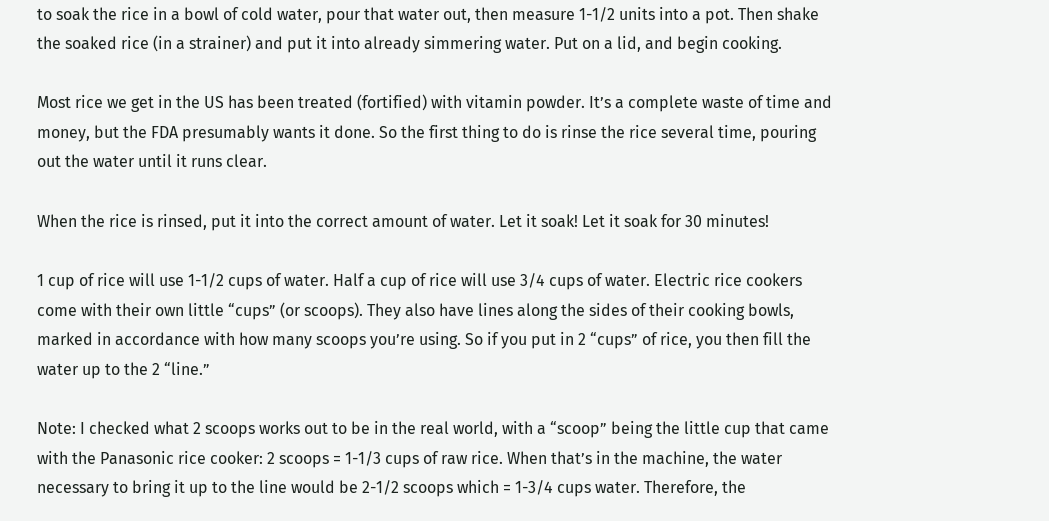to soak the rice in a bowl of cold water, pour that water out, then measure 1-1/2 units into a pot. Then shake the soaked rice (in a strainer) and put it into already simmering water. Put on a lid, and begin cooking.

Most rice we get in the US has been treated (fortified) with vitamin powder. It’s a complete waste of time and money, but the FDA presumably wants it done. So the first thing to do is rinse the rice several time, pouring out the water until it runs clear.

When the rice is rinsed, put it into the correct amount of water. Let it soak! Let it soak for 30 minutes!

1 cup of rice will use 1-1/2 cups of water. Half a cup of rice will use 3/4 cups of water. Electric rice cookers come with their own little “cups” (or scoops). They also have lines along the sides of their cooking bowls, marked in accordance with how many scoops you’re using. So if you put in 2 “cups” of rice, you then fill the water up to the 2 “line.”

Note: I checked what 2 scoops works out to be in the real world, with a “scoop” being the little cup that came with the Panasonic rice cooker: 2 scoops = 1-1/3 cups of raw rice. When that’s in the machine, the water necessary to bring it up to the line would be 2-1/2 scoops which = 1-3/4 cups water. Therefore, the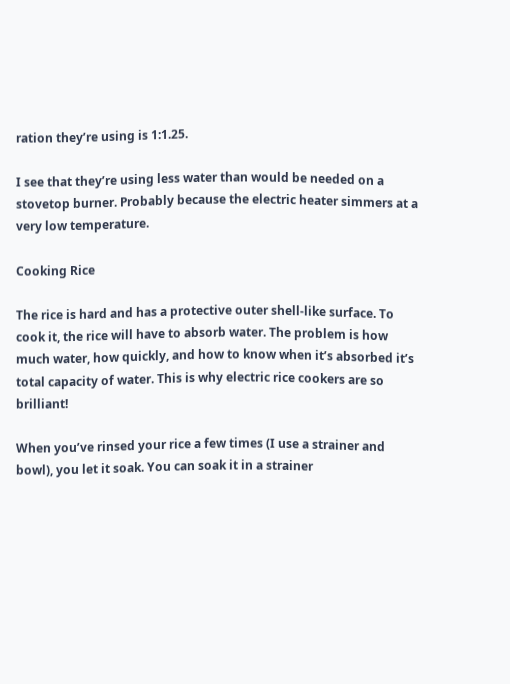ration they’re using is 1:1.25.

I see that they’re using less water than would be needed on a stovetop burner. Probably because the electric heater simmers at a very low temperature.

Cooking Rice

The rice is hard and has a protective outer shell-like surface. To cook it, the rice will have to absorb water. The problem is how much water, how quickly, and how to know when it’s absorbed it’s total capacity of water. This is why electric rice cookers are so brilliant!

When you’ve rinsed your rice a few times (I use a strainer and bowl), you let it soak. You can soak it in a strainer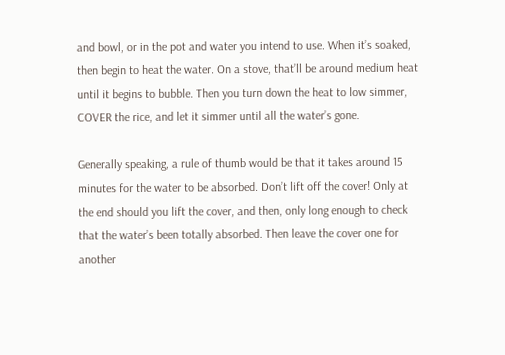and bowl, or in the pot and water you intend to use. When it’s soaked, then begin to heat the water. On a stove, that’ll be around medium heat until it begins to bubble. Then you turn down the heat to low simmer, COVER the rice, and let it simmer until all the water’s gone.

Generally speaking, a rule of thumb would be that it takes around 15 minutes for the water to be absorbed. Don’t lift off the cover! Only at the end should you lift the cover, and then, only long enough to check that the water’s been totally absorbed. Then leave the cover one for another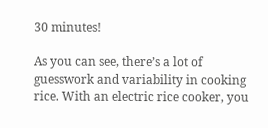30 minutes!

As you can see, there’s a lot of guesswork and variability in cooking rice. With an electric rice cooker, you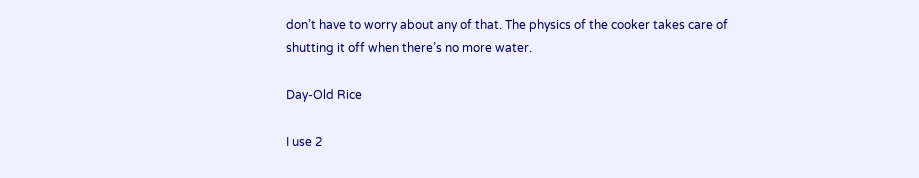don’t have to worry about any of that. The physics of the cooker takes care of shutting it off when there’s no more water.

Day-Old Rice

I use 2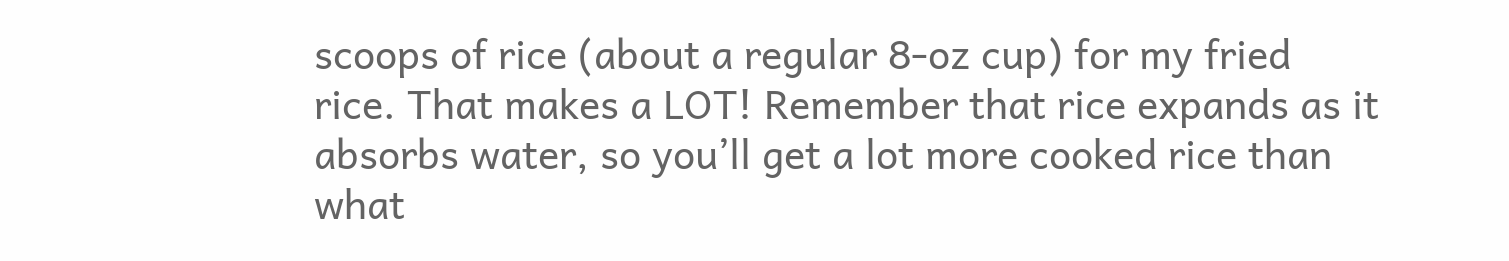scoops of rice (about a regular 8-oz cup) for my fried rice. That makes a LOT! Remember that rice expands as it absorbs water, so you’ll get a lot more cooked rice than what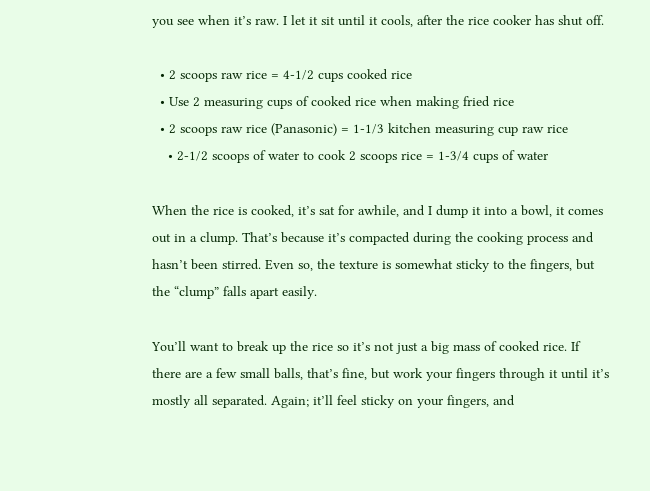you see when it’s raw. I let it sit until it cools, after the rice cooker has shut off.

  • 2 scoops raw rice = 4-1/2 cups cooked rice
  • Use 2 measuring cups of cooked rice when making fried rice
  • 2 scoops raw rice (Panasonic) = 1-1/3 kitchen measuring cup raw rice
    • 2-1/2 scoops of water to cook 2 scoops rice = 1-3/4 cups of water

When the rice is cooked, it’s sat for awhile, and I dump it into a bowl, it comes out in a clump. That’s because it’s compacted during the cooking process and hasn’t been stirred. Even so, the texture is somewhat sticky to the fingers, but the “clump” falls apart easily.

You’ll want to break up the rice so it’s not just a big mass of cooked rice. If there are a few small balls, that’s fine, but work your fingers through it until it’s mostly all separated. Again; it’ll feel sticky on your fingers, and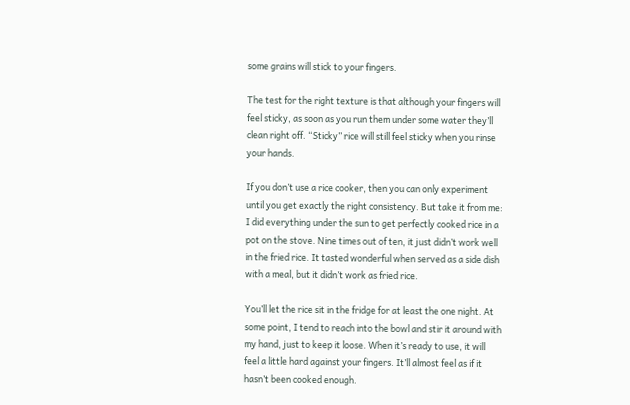some grains will stick to your fingers.

The test for the right texture is that although your fingers will feel sticky, as soon as you run them under some water they’ll clean right off. “Sticky” rice will still feel sticky when you rinse your hands.

If you don’t use a rice cooker, then you can only experiment until you get exactly the right consistency. But take it from me: I did everything under the sun to get perfectly cooked rice in a pot on the stove. Nine times out of ten, it just didn’t work well in the fried rice. It tasted wonderful when served as a side dish with a meal, but it didn’t work as fried rice.

You’ll let the rice sit in the fridge for at least the one night. At some point, I tend to reach into the bowl and stir it around with my hand, just to keep it loose. When it’s ready to use, it will feel a little hard against your fingers. It’ll almost feel as if it hasn’t been cooked enough.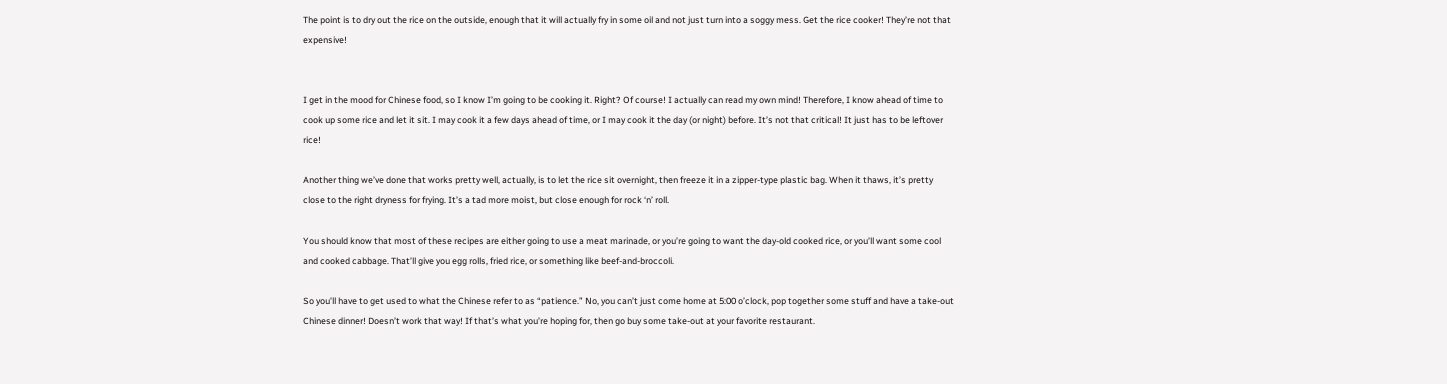The point is to dry out the rice on the outside, enough that it will actually fry in some oil and not just turn into a soggy mess. Get the rice cooker! They’re not that expensive!


I get in the mood for Chinese food, so I know I’m going to be cooking it. Right? Of course! I actually can read my own mind! Therefore, I know ahead of time to cook up some rice and let it sit. I may cook it a few days ahead of time, or I may cook it the day (or night) before. It’s not that critical! It just has to be leftover rice!

Another thing we’ve done that works pretty well, actually, is to let the rice sit overnight, then freeze it in a zipper-type plastic bag. When it thaws, it’s pretty close to the right dryness for frying. It’s a tad more moist, but close enough for rock ‘n’ roll.

You should know that most of these recipes are either going to use a meat marinade, or you’re going to want the day-old cooked rice, or you’ll want some cool and cooked cabbage. That’ll give you egg rolls, fried rice, or something like beef-and-broccoli.

So you’ll have to get used to what the Chinese refer to as “patience.” No, you can’t just come home at 5:00 o’clock, pop together some stuff and have a take-out Chinese dinner! Doesn’t work that way! If that’s what you’re hoping for, then go buy some take-out at your favorite restaurant.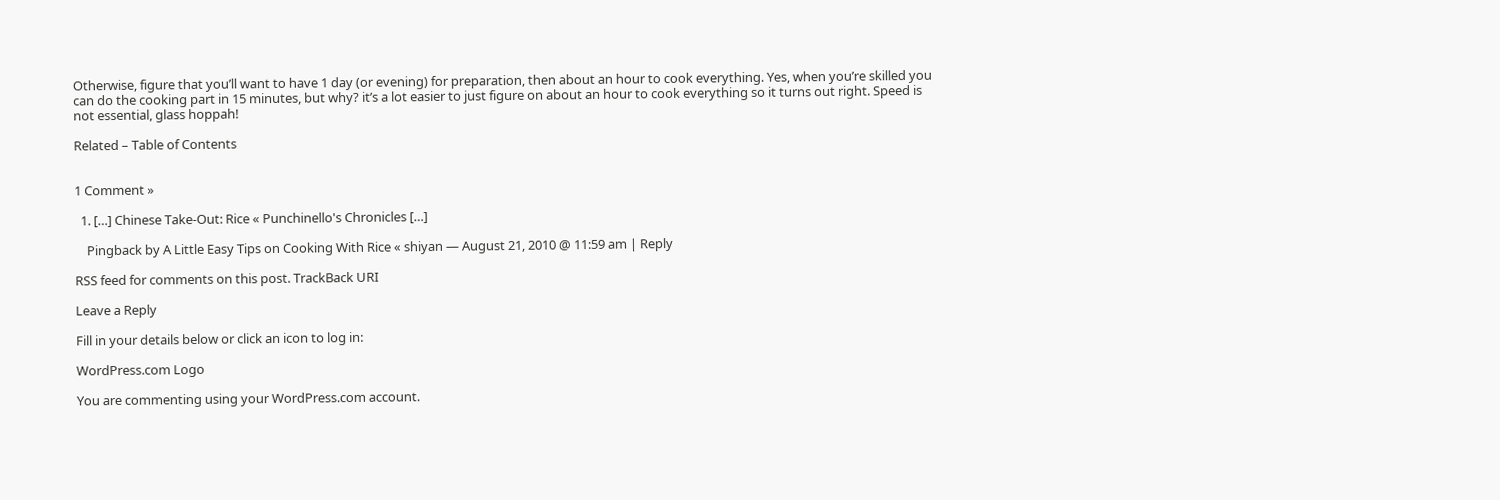Otherwise, figure that you’ll want to have 1 day (or evening) for preparation, then about an hour to cook everything. Yes, when you’re skilled you can do the cooking part in 15 minutes, but why? it’s a lot easier to just figure on about an hour to cook everything so it turns out right. Speed is not essential, glass hoppah!

Related – Table of Contents


1 Comment »

  1. […] Chinese Take-Out: Rice « Punchinello's Chronicles […]

    Pingback by A Little Easy Tips on Cooking With Rice « shiyan — August 21, 2010 @ 11:59 am | Reply

RSS feed for comments on this post. TrackBack URI

Leave a Reply

Fill in your details below or click an icon to log in:

WordPress.com Logo

You are commenting using your WordPress.com account.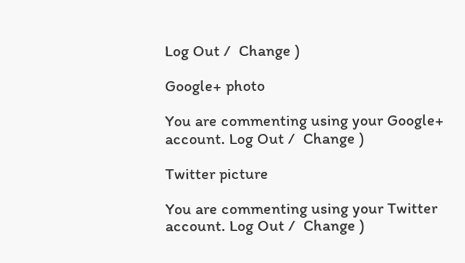Log Out /  Change )

Google+ photo

You are commenting using your Google+ account. Log Out /  Change )

Twitter picture

You are commenting using your Twitter account. Log Out /  Change )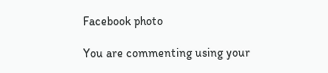Facebook photo

You are commenting using your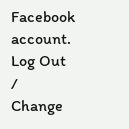Facebook account. Log Out /  Change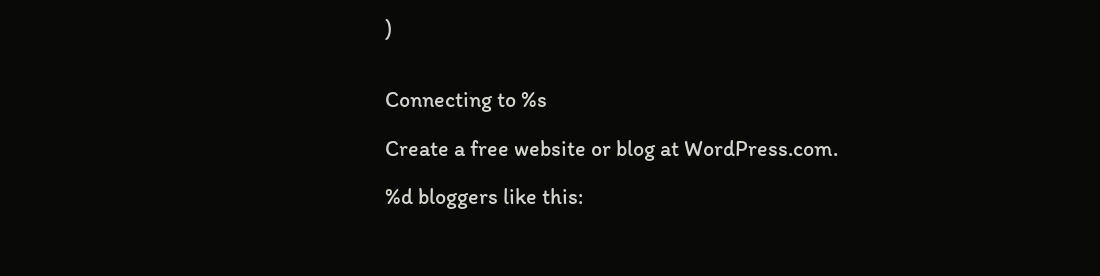)


Connecting to %s

Create a free website or blog at WordPress.com.

%d bloggers like this: